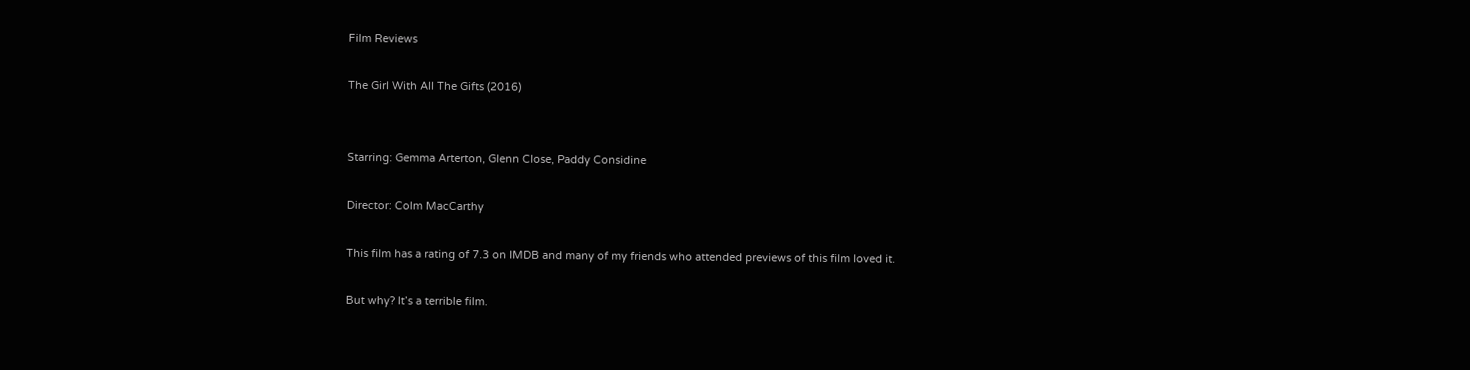Film Reviews

The Girl With All The Gifts (2016)


Starring: Gemma Arterton, Glenn Close, Paddy Considine

Director: Colm MacCarthy

This film has a rating of 7.3 on IMDB and many of my friends who attended previews of this film loved it.

But why? It’s a terrible film.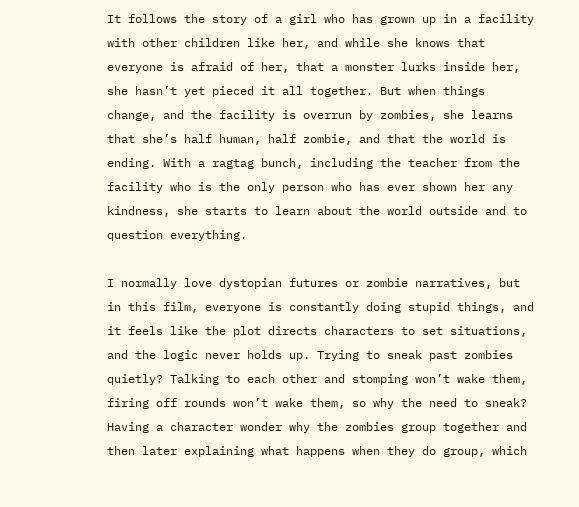It follows the story of a girl who has grown up in a facility with other children like her, and while she knows that everyone is afraid of her, that a monster lurks inside her, she hasn’t yet pieced it all together. But when things change, and the facility is overrun by zombies, she learns that she’s half human, half zombie, and that the world is ending. With a ragtag bunch, including the teacher from the facility who is the only person who has ever shown her any kindness, she starts to learn about the world outside and to question everything.

I normally love dystopian futures or zombie narratives, but in this film, everyone is constantly doing stupid things, and it feels like the plot directs characters to set situations, and the logic never holds up. Trying to sneak past zombies quietly? Talking to each other and stomping won’t wake them, firing off rounds won’t wake them, so why the need to sneak? Having a character wonder why the zombies group together and then later explaining what happens when they do group, which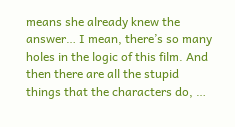means she already knew the answer… I mean, there’s so many holes in the logic of this film. And then there are all the stupid things that the characters do, …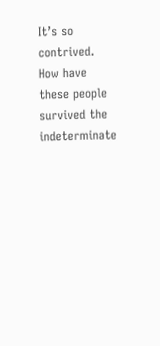It’s so contrived. How have these people survived the indeterminate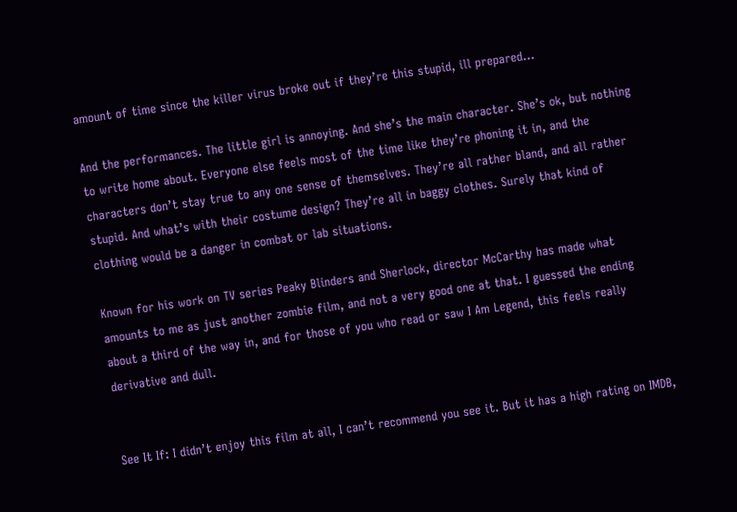amount of time since the killer virus broke out if they’re this stupid, ill prepared…

And the performances. The little girl is annoying. And she’s the main character. She’s ok, but nothing to write home about. Everyone else feels most of the time like they’re phoning it in, and the characters don’t stay true to any one sense of themselves. They’re all rather bland, and all rather stupid. And what’s with their costume design? They’re all in baggy clothes. Surely that kind of clothing would be a danger in combat or lab situations.

Known for his work on TV series Peaky Blinders and Sherlock, director McCarthy has made what amounts to me as just another zombie film, and not a very good one at that. I guessed the ending about a third of the way in, and for those of you who read or saw I Am Legend, this feels really derivative and dull.


See It If: I didn’t enjoy this film at all, I can’t recommend you see it. But it has a high rating on IMDB,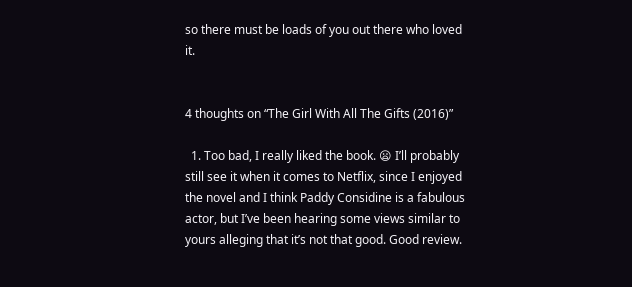so there must be loads of you out there who loved it.


4 thoughts on “The Girl With All The Gifts (2016)”

  1. Too bad, I really liked the book. 😦 I’ll probably still see it when it comes to Netflix, since I enjoyed the novel and I think Paddy Considine is a fabulous actor, but I’ve been hearing some views similar to yours alleging that it’s not that good. Good review.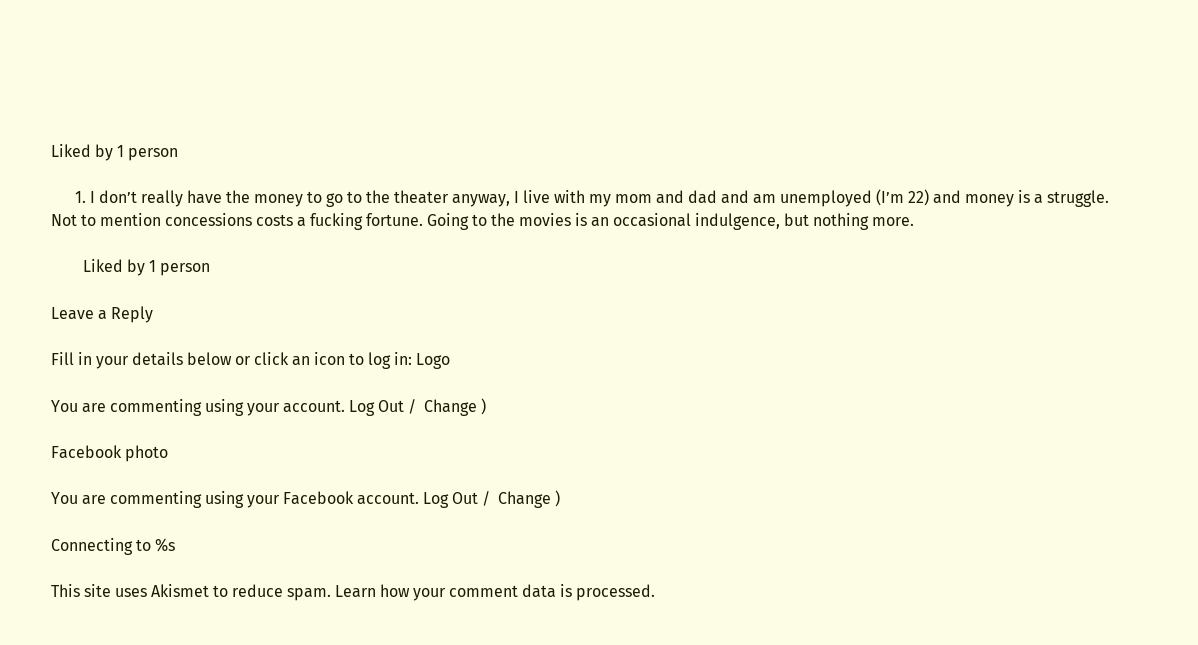Liked by 1 person

      1. I don’t really have the money to go to the theater anyway, I live with my mom and dad and am unemployed (I’m 22) and money is a struggle. Not to mention concessions costs a fucking fortune. Going to the movies is an occasional indulgence, but nothing more.

        Liked by 1 person

Leave a Reply

Fill in your details below or click an icon to log in: Logo

You are commenting using your account. Log Out /  Change )

Facebook photo

You are commenting using your Facebook account. Log Out /  Change )

Connecting to %s

This site uses Akismet to reduce spam. Learn how your comment data is processed.